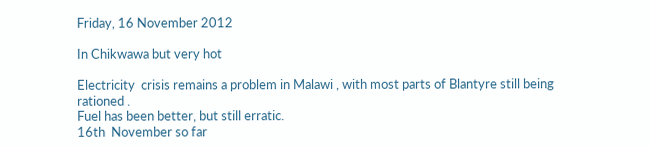Friday, 16 November 2012

In Chikwawa but very hot

Electricity  crisis remains a problem in Malawi , with most parts of Blantyre still being rationed .
Fuel has been better, but still erratic.
16th  November so far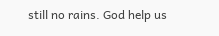still no rains. God help us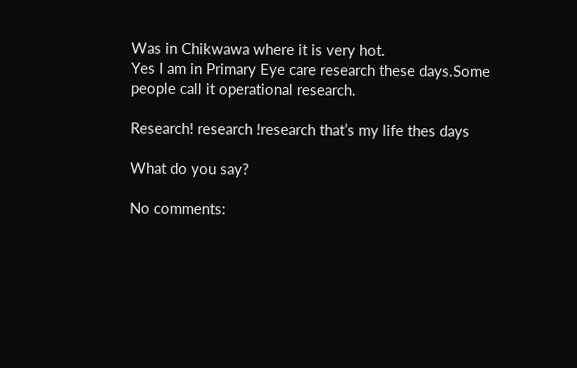Was in Chikwawa where it is very hot.
Yes I am in Primary Eye care research these days.Some people call it operational research.

Research! research !research that’s my life thes days

What do you say?

No comments: